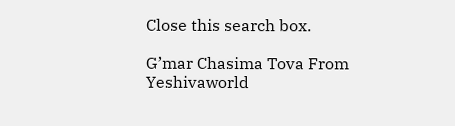Close this search box.

G’mar Chasima Tova From Yeshivaworld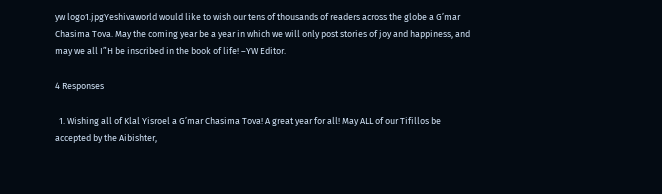yw logo1.jpgYeshivaworld would like to wish our tens of thousands of readers across the globe a G’mar Chasima Tova. May the coming year be a year in which we will only post stories of joy and happiness, and may we all I”H be inscribed in the book of life! –YW Editor.

4 Responses

  1. Wishing all of Klal Yisroel a G’mar Chasima Tova! A great year for all! May ALL of our Tifillos be accepted by the Aibishter,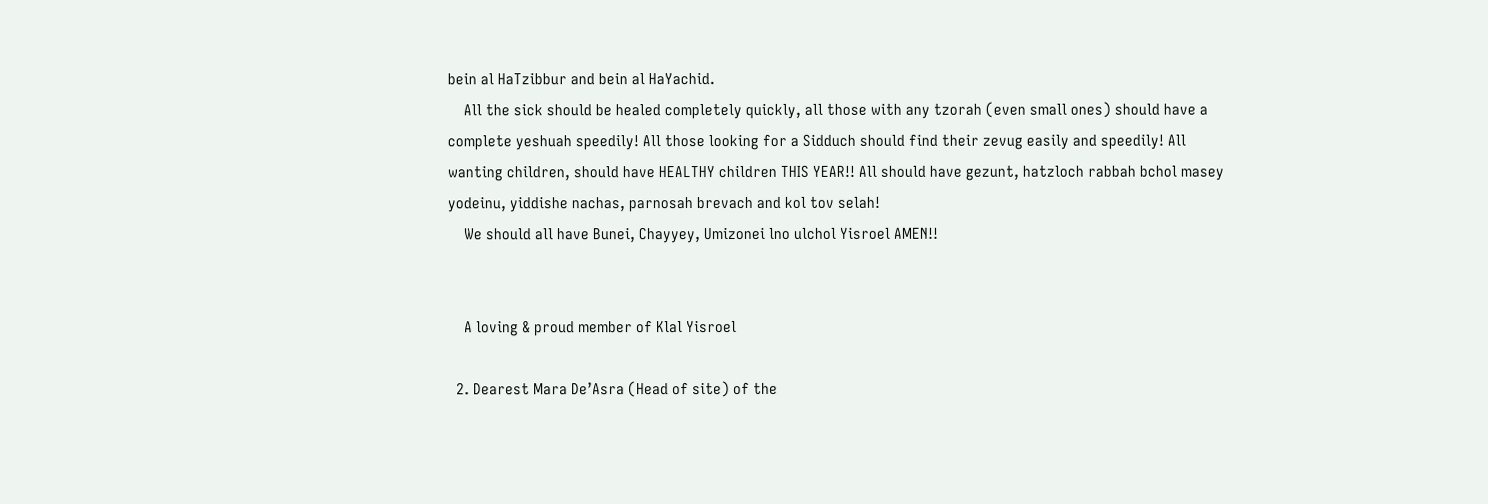bein al HaTzibbur and bein al HaYachid.
    All the sick should be healed completely quickly, all those with any tzorah (even small ones) should have a complete yeshuah speedily! All those looking for a Sidduch should find their zevug easily and speedily! All wanting children, should have HEALTHY children THIS YEAR!! All should have gezunt, hatzloch rabbah bchol masey yodeinu, yiddishe nachas, parnosah brevach and kol tov selah!
    We should all have Bunei, Chayyey, Umizonei lno ulchol Yisroel AMEN!!


    A loving & proud member of Klal Yisroel

  2. Dearest Mara De’Asra (Head of site) of the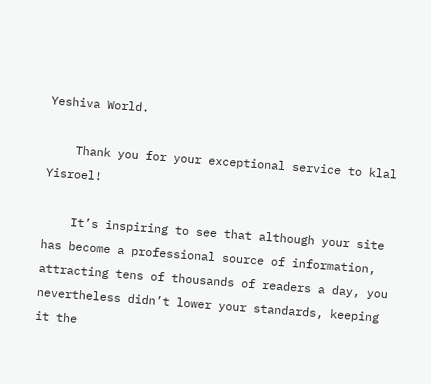Yeshiva World.

    Thank you for your exceptional service to klal Yisroel!

    It’s inspiring to see that although your site has become a professional source of information, attracting tens of thousands of readers a day, you nevertheless didn’t lower your standards, keeping it the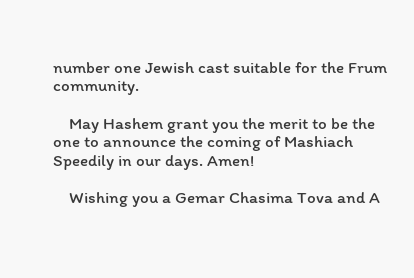number one Jewish cast suitable for the Frum community.

    May Hashem grant you the merit to be the one to announce the coming of Mashiach Speedily in our days. Amen!

    Wishing you a Gemar Chasima Tova and A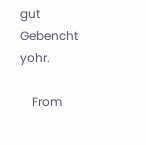gut Gebencht yohr.

    From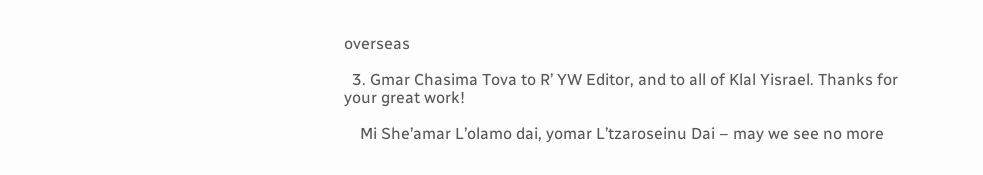overseas

  3. Gmar Chasima Tova to R’ YW Editor, and to all of Klal Yisrael. Thanks for your great work!

    Mi She’amar L’olamo dai, yomar L’tzaroseinu Dai – may we see no more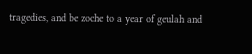tragedies, and be zoche to a year of geulah and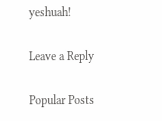yeshuah!

Leave a Reply

Popular Posts